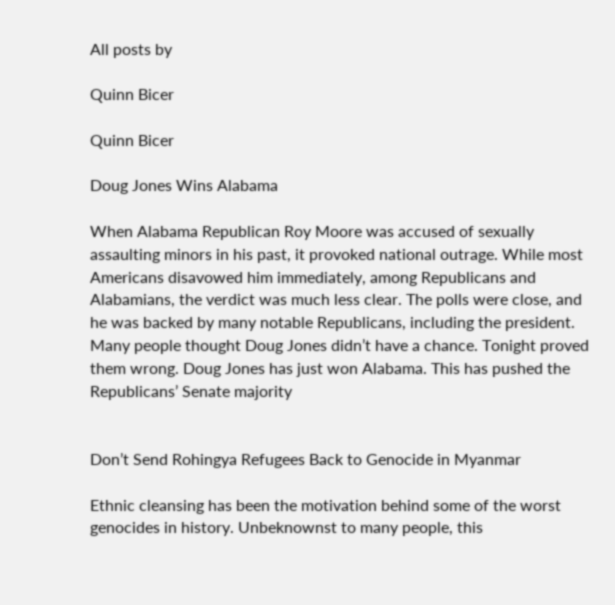All posts by

Quinn Bicer

Quinn Bicer

Doug Jones Wins Alabama

When Alabama Republican Roy Moore was accused of sexually assaulting minors in his past, it provoked national outrage. While most Americans disavowed him immediately, among Republicans and Alabamians, the verdict was much less clear. The polls were close, and he was backed by many notable Republicans, including the president. Many people thought Doug Jones didn’t have a chance. Tonight proved them wrong. Doug Jones has just won Alabama. This has pushed the Republicans’ Senate majority


Don’t Send Rohingya Refugees Back to Genocide in Myanmar

Ethnic cleansing has been the motivation behind some of the worst genocides in history. Unbeknownst to many people, this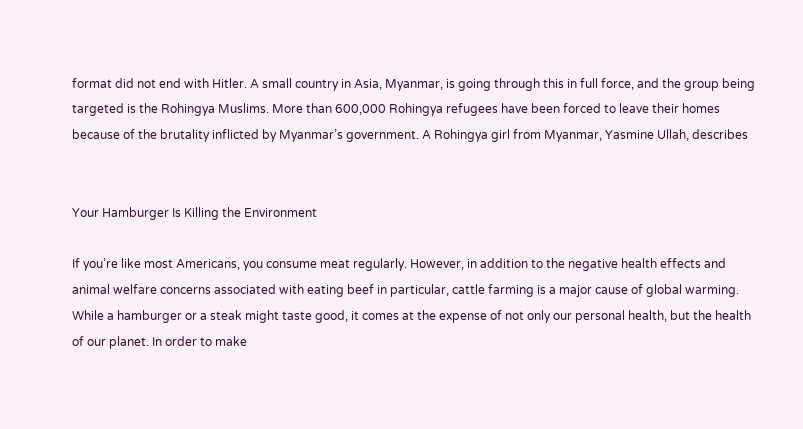format did not end with Hitler. A small country in Asia, Myanmar, is going through this in full force, and the group being targeted is the Rohingya Muslims. More than 600,000 Rohingya refugees have been forced to leave their homes because of the brutality inflicted by Myanmar’s government. A Rohingya girl from Myanmar, Yasmine Ullah, describes


Your Hamburger Is Killing the Environment

If you’re like most Americans, you consume meat regularly. However, in addition to the negative health effects and animal welfare concerns associated with eating beef in particular, cattle farming is a major cause of global warming. While a hamburger or a steak might taste good, it comes at the expense of not only our personal health, but the health of our planet. In order to make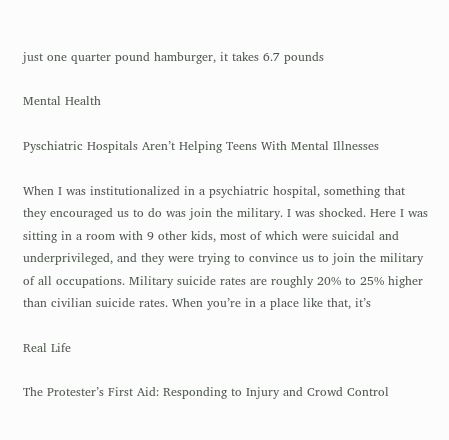just one quarter pound hamburger, it takes 6.7 pounds

Mental Health

Pyschiatric Hospitals Aren’t Helping Teens With Mental Illnesses

When I was institutionalized in a psychiatric hospital, something that they encouraged us to do was join the military. I was shocked. Here I was sitting in a room with 9 other kids, most of which were suicidal and underprivileged, and they were trying to convince us to join the military of all occupations. Military suicide rates are roughly 20% to 25% higher than civilian suicide rates. When you’re in a place like that, it’s

Real Life

The Protester’s First Aid: Responding to Injury and Crowd Control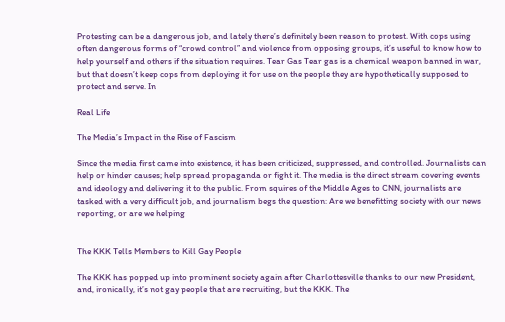Protesting can be a dangerous job, and lately there’s definitely been reason to protest. With cops using often dangerous forms of “crowd control” and violence from opposing groups, it’s useful to know how to help yourself and others if the situation requires. Tear Gas Tear gas is a chemical weapon banned in war, but that doesn’t keep cops from deploying it for use on the people they are hypothetically supposed to protect and serve. In

Real Life

The Media’s Impact in the Rise of Fascism

Since the media first came into existence, it has been criticized, suppressed, and controlled. Journalists can help or hinder causes; help spread propaganda or fight it. The media is the direct stream covering events and ideology and delivering it to the public. From squires of the Middle Ages to CNN, journalists are tasked with a very difficult job, and journalism begs the question: Are we benefitting society with our news reporting, or are we helping


The KKK Tells Members to Kill Gay People

The KKK has popped up into prominent society again after Charlottesville thanks to our new President, and, ironically, it’s not gay people that are recruiting, but the KKK. The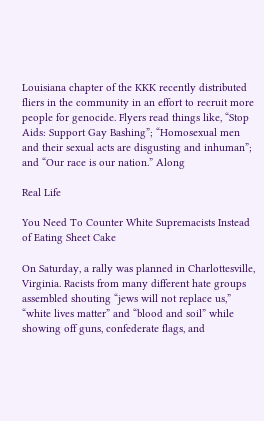Louisiana chapter of the KKK recently distributed fliers in the community in an effort to recruit more people for genocide. Flyers read things like, “Stop Aids: Support Gay Bashing”; “Homosexual men and their sexual acts are disgusting and inhuman”; and “Our race is our nation.” Along

Real Life

You Need To Counter White Supremacists Instead of Eating Sheet Cake

On Saturday, a rally was planned in Charlottesville, Virginia. Racists from many different hate groups assembled shouting “jews will not replace us,” “white lives matter” and “blood and soil” while showing off guns, confederate flags, and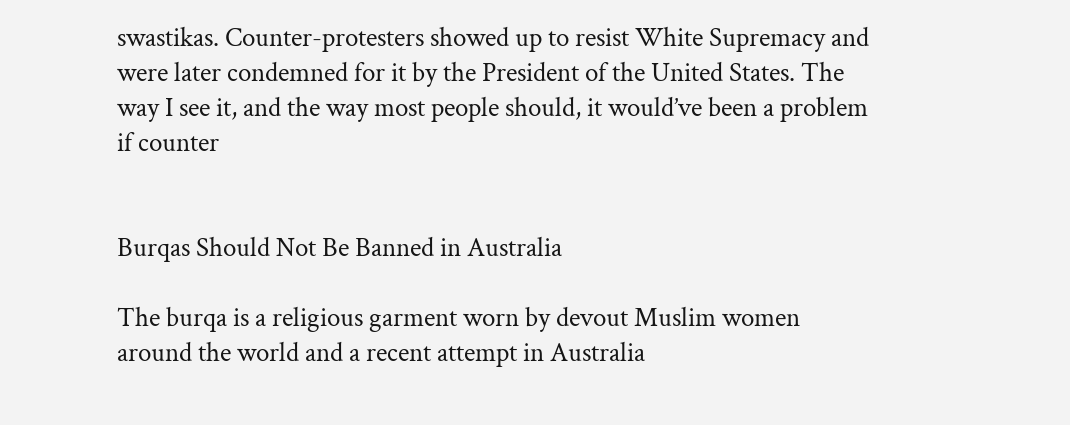swastikas. Counter-protesters showed up to resist White Supremacy and were later condemned for it by the President of the United States. The way I see it, and the way most people should, it would’ve been a problem if counter


Burqas Should Not Be Banned in Australia

The burqa is a religious garment worn by devout Muslim women around the world and a recent attempt in Australia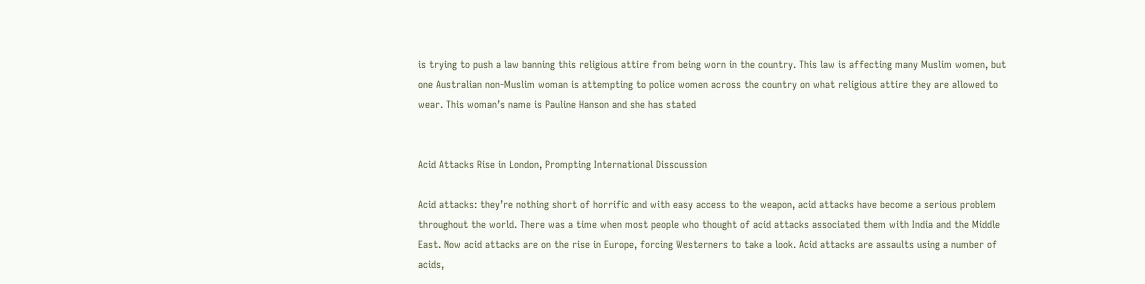is trying to push a law banning this religious attire from being worn in the country. This law is affecting many Muslim women, but one Australian non-Muslim woman is attempting to police women across the country on what religious attire they are allowed to wear. This woman’s name is Pauline Hanson and she has stated


Acid Attacks Rise in London, Prompting International Disscussion

Acid attacks: they’re nothing short of horrific and with easy access to the weapon, acid attacks have become a serious problem throughout the world. There was a time when most people who thought of acid attacks associated them with India and the Middle East. Now acid attacks are on the rise in Europe, forcing Westerners to take a look. Acid attacks are assaults using a number of acids,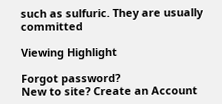such as sulfuric. They are usually committed

Viewing Highlight

Forgot password?
New to site? Create an Account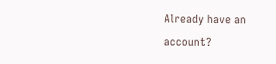Already have an account?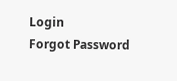Login
Forgot Password